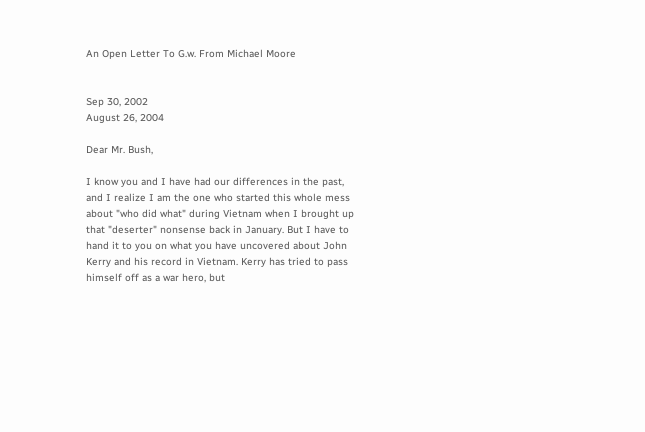An Open Letter To G.w. From Michael Moore


Sep 30, 2002
August 26, 2004

Dear Mr. Bush,

I know you and I have had our differences in the past, and I realize I am the one who started this whole mess about "who did what" during Vietnam when I brought up that "deserter" nonsense back in January. But I have to hand it to you on what you have uncovered about John Kerry and his record in Vietnam. Kerry has tried to pass himself off as a war hero, but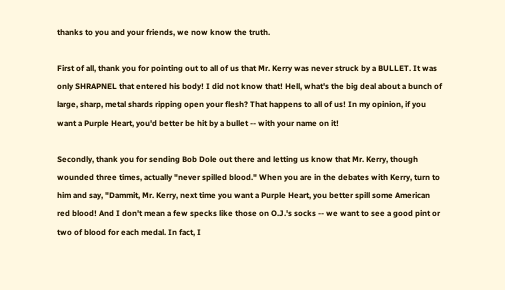thanks to you and your friends, we now know the truth.

First of all, thank you for pointing out to all of us that Mr. Kerry was never struck by a BULLET. It was only SHRAPNEL that entered his body! I did not know that! Hell, what's the big deal about a bunch of large, sharp, metal shards ripping open your flesh? That happens to all of us! In my opinion, if you want a Purple Heart, you'd better be hit by a bullet -- with your name on it!

Secondly, thank you for sending Bob Dole out there and letting us know that Mr. Kerry, though wounded three times, actually "never spilled blood." When you are in the debates with Kerry, turn to him and say, "Dammit, Mr. Kerry, next time you want a Purple Heart, you better spill some American red blood! And I don't mean a few specks like those on O.J.'s socks -- we want to see a good pint or two of blood for each medal. In fact, I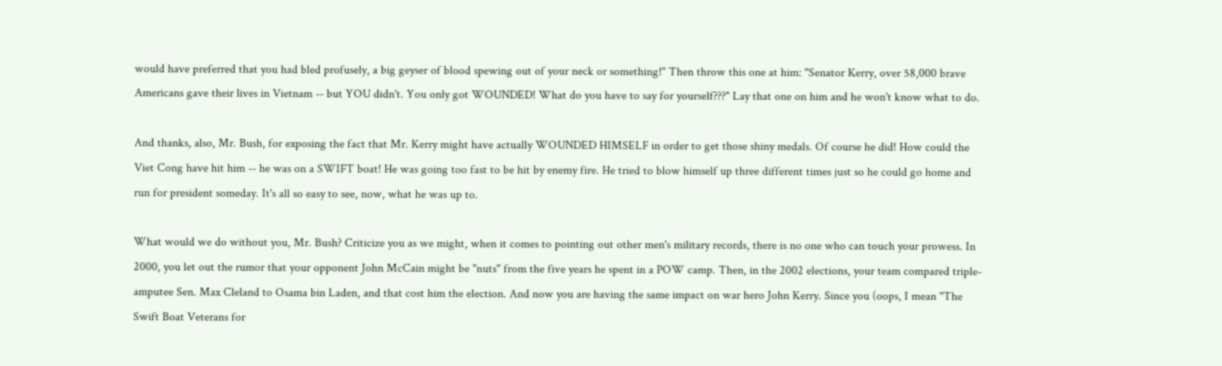would have preferred that you had bled profusely, a big geyser of blood spewing out of your neck or something!" Then throw this one at him: "Senator Kerry, over 58,000 brave Americans gave their lives in Vietnam -- but YOU didn't. You only got WOUNDED! What do you have to say for yourself???" Lay that one on him and he won't know what to do.

And thanks, also, Mr. Bush, for exposing the fact that Mr. Kerry might have actually WOUNDED HIMSELF in order to get those shiny medals. Of course he did! How could the Viet Cong have hit him -- he was on a SWIFT boat! He was going too fast to be hit by enemy fire. He tried to blow himself up three different times just so he could go home and run for president someday. It's all so easy to see, now, what he was up to.

What would we do without you, Mr. Bush? Criticize you as we might, when it comes to pointing out other men's military records, there is no one who can touch your prowess. In 2000, you let out the rumor that your opponent John McCain might be "nuts" from the five years he spent in a POW camp. Then, in the 2002 elections, your team compared triple-amputee Sen. Max Cleland to Osama bin Laden, and that cost him the election. And now you are having the same impact on war hero John Kerry. Since you (oops, I mean "The Swift Boat Veterans for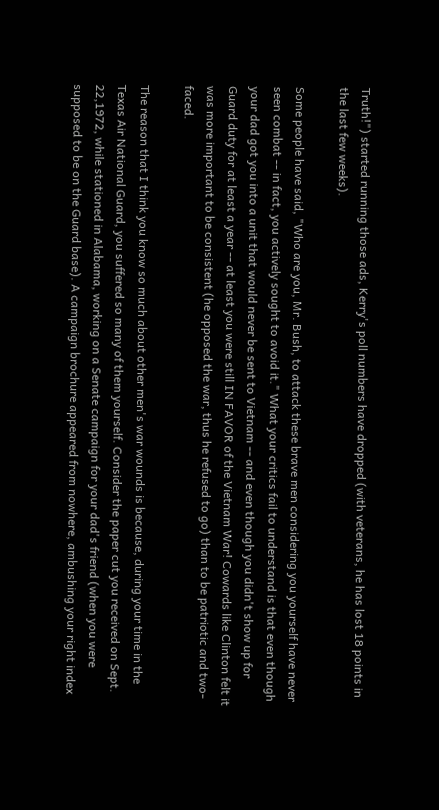Truth!") started running those ads, Kerry's poll numbers have dropped (with veterans, he has lost 18 points in the last few weeks).

Some people have said, "Who are you, Mr. Bush, to attack these brave men considering you yourself have never seen combat -- in fact, you actively sought to avoid it." What your critics fail to understand is that even though your dad got you into a unit that would never be sent to Vietnam -- and even though you didn't show up for Guard duty for at least a year -- at least you were still IN FAVOR of the Vietnam War! Cowards like Clinton felt it was more important to be consistent (he opposed the war, thus he refused to go) than to be patriotic and two-faced.

The reason that I think you know so much about other men's war wounds is because, during your time in the Texas Air National Guard, you suffered so many of them yourself. Consider the paper cut you received on Sept. 22,1972, while stationed in Alabama, working on a Senate campaign for your dad's friend (when you were supposed to be on the Guard base). A campaign brochure appeared from nowhere, ambushing your right index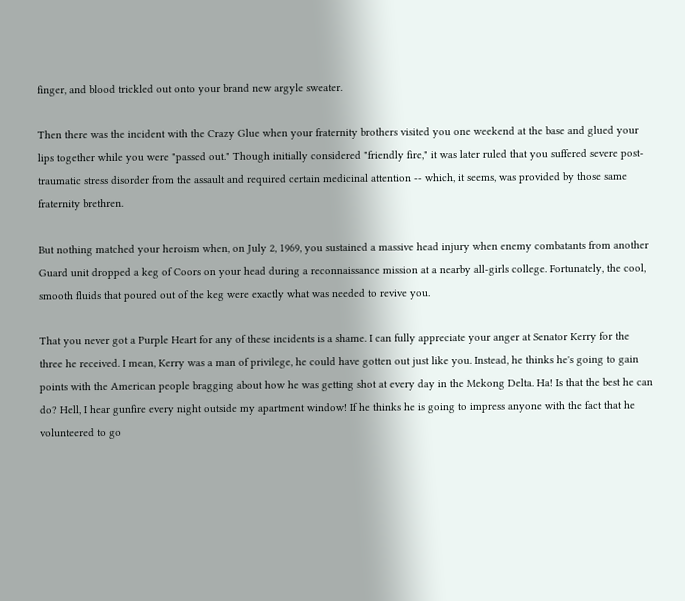finger, and blood trickled out onto your brand new argyle sweater.

Then there was the incident with the Crazy Glue when your fraternity brothers visited you one weekend at the base and glued your lips together while you were "passed out." Though initially considered "friendly fire," it was later ruled that you suffered severe post-traumatic stress disorder from the assault and required certain medicinal attention -- which, it seems, was provided by those same fraternity brethren.

But nothing matched your heroism when, on July 2, 1969, you sustained a massive head injury when enemy combatants from another Guard unit dropped a keg of Coors on your head during a reconnaissance mission at a nearby all-girls college. Fortunately, the cool, smooth fluids that poured out of the keg were exactly what was needed to revive you.

That you never got a Purple Heart for any of these incidents is a shame. I can fully appreciate your anger at Senator Kerry for the three he received. I mean, Kerry was a man of privilege, he could have gotten out just like you. Instead, he thinks he's going to gain points with the American people bragging about how he was getting shot at every day in the Mekong Delta. Ha! Is that the best he can do? Hell, I hear gunfire every night outside my apartment window! If he thinks he is going to impress anyone with the fact that he volunteered to go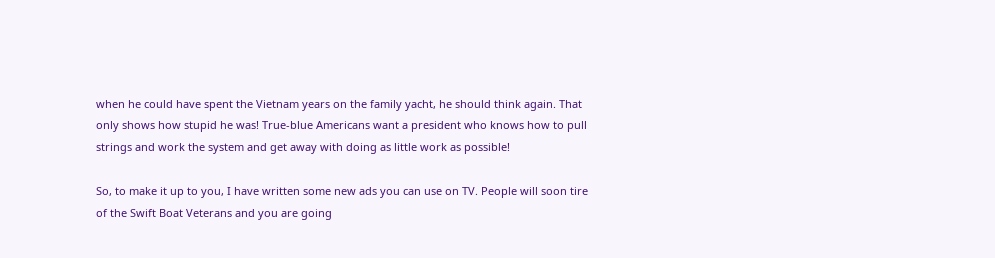when he could have spent the Vietnam years on the family yacht, he should think again. That only shows how stupid he was! True-blue Americans want a president who knows how to pull strings and work the system and get away with doing as little work as possible!

So, to make it up to you, I have written some new ads you can use on TV. People will soon tire of the Swift Boat Veterans and you are going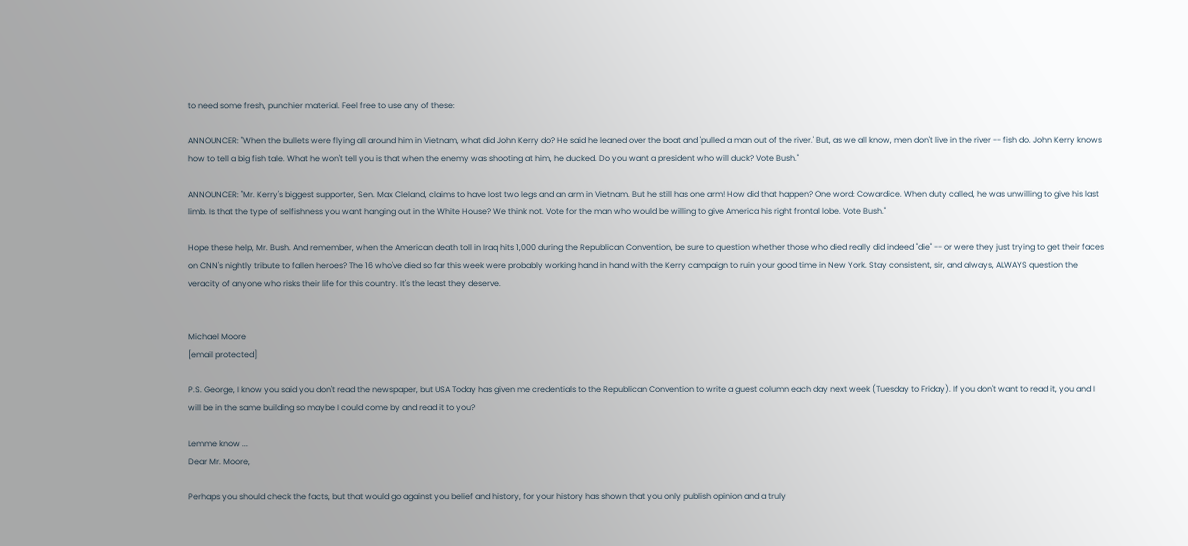to need some fresh, punchier material. Feel free to use any of these:

ANNOUNCER: "When the bullets were flying all around him in Vietnam, what did John Kerry do? He said he leaned over the boat and 'pulled a man out of the river.' But, as we all know, men don't live in the river -- fish do. John Kerry knows how to tell a big fish tale. What he won't tell you is that when the enemy was shooting at him, he ducked. Do you want a president who will duck? Vote Bush."

ANNOUNCER: "Mr. Kerry's biggest supporter, Sen. Max Cleland, claims to have lost two legs and an arm in Vietnam. But he still has one arm! How did that happen? One word: Cowardice. When duty called, he was unwilling to give his last limb. Is that the type of selfishness you want hanging out in the White House? We think not. Vote for the man who would be willing to give America his right frontal lobe. Vote Bush."

Hope these help, Mr. Bush. And remember, when the American death toll in Iraq hits 1,000 during the Republican Convention, be sure to question whether those who died really did indeed "die" -- or were they just trying to get their faces on CNN's nightly tribute to fallen heroes? The 16 who've died so far this week were probably working hand in hand with the Kerry campaign to ruin your good time in New York. Stay consistent, sir, and always, ALWAYS question the veracity of anyone who risks their life for this country. It's the least they deserve.


Michael Moore
[email protected]

P.S. George, I know you said you don't read the newspaper, but USA Today has given me credentials to the Republican Convention to write a guest column each day next week (Tuesday to Friday). If you don't want to read it, you and I will be in the same building so maybe I could come by and read it to you?

Lemme know ...
Dear Mr. Moore,

Perhaps you should check the facts, but that would go against you belief and history, for your history has shown that you only publish opinion and a truly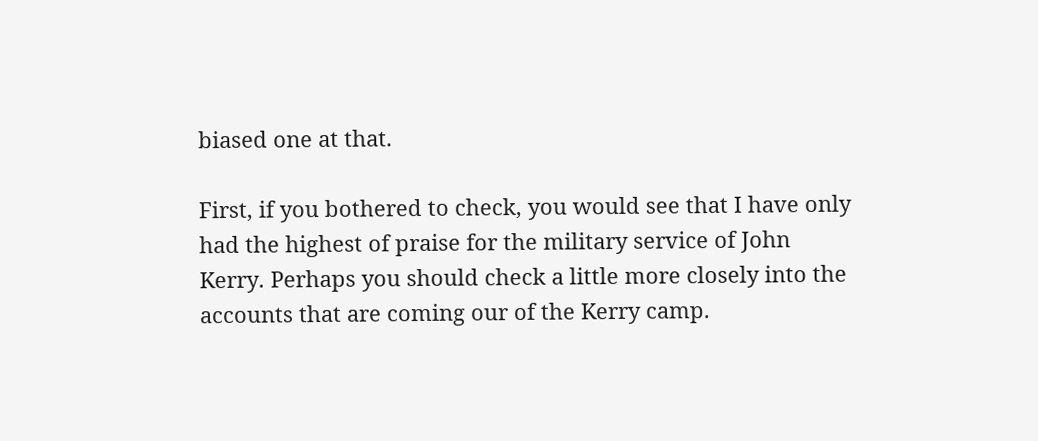biased one at that.

First, if you bothered to check, you would see that I have only had the highest of praise for the military service of John Kerry. Perhaps you should check a little more closely into the accounts that are coming our of the Kerry camp.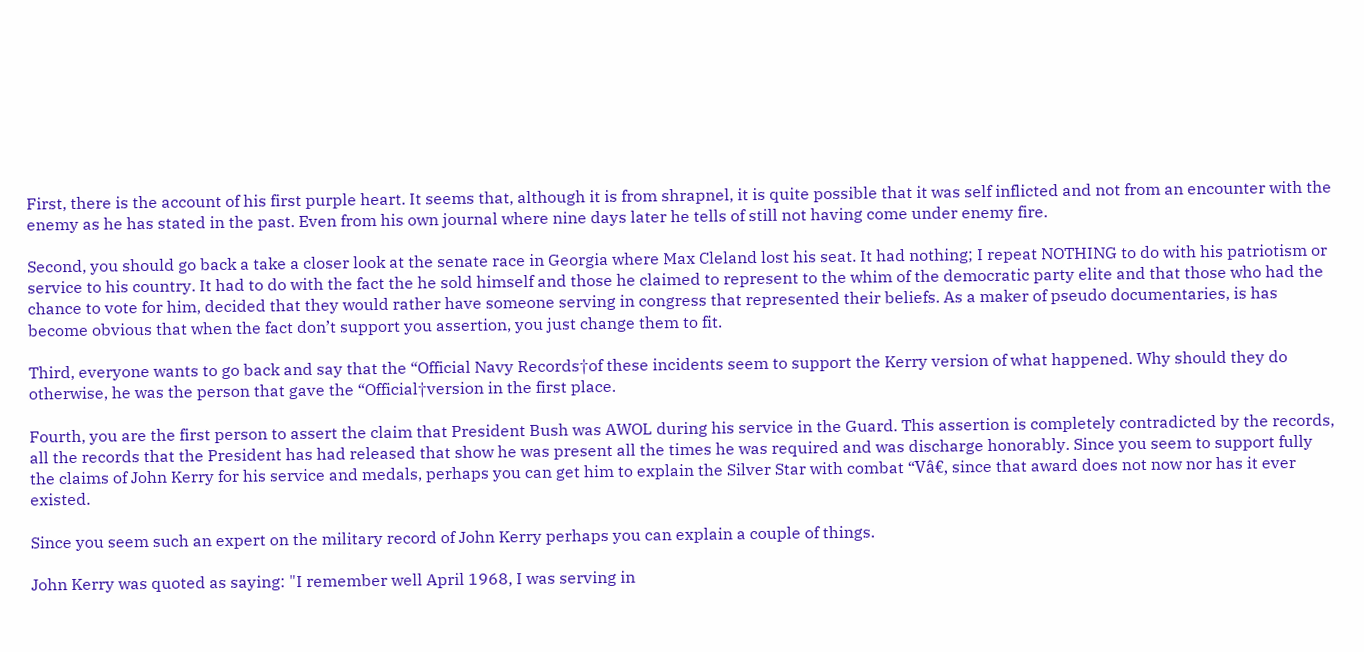First, there is the account of his first purple heart. It seems that, although it is from shrapnel, it is quite possible that it was self inflicted and not from an encounter with the enemy as he has stated in the past. Even from his own journal where nine days later he tells of still not having come under enemy fire.

Second, you should go back a take a closer look at the senate race in Georgia where Max Cleland lost his seat. It had nothing; I repeat NOTHING to do with his patriotism or service to his country. It had to do with the fact the he sold himself and those he claimed to represent to the whim of the democratic party elite and that those who had the chance to vote for him, decided that they would rather have someone serving in congress that represented their beliefs. As a maker of pseudo documentaries, is has become obvious that when the fact don’t support you assertion, you just change them to fit.

Third, everyone wants to go back and say that the “Official Navy Records†of these incidents seem to support the Kerry version of what happened. Why should they do otherwise, he was the person that gave the “Official†version in the first place.

Fourth, you are the first person to assert the claim that President Bush was AWOL during his service in the Guard. This assertion is completely contradicted by the records, all the records that the President has had released that show he was present all the times he was required and was discharge honorably. Since you seem to support fully the claims of John Kerry for his service and medals, perhaps you can get him to explain the Silver Star with combat “Vâ€, since that award does not now nor has it ever existed.

Since you seem such an expert on the military record of John Kerry perhaps you can explain a couple of things.

John Kerry was quoted as saying: "I remember well April 1968, I was serving in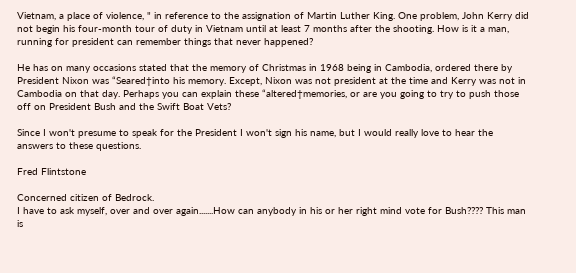Vietnam, a place of violence, " in reference to the assignation of Martin Luther King. One problem, John Kerry did not begin his four-month tour of duty in Vietnam until at least 7 months after the shooting. How is it a man, running for president can remember things that never happened?

He has on many occasions stated that the memory of Christmas in 1968 being in Cambodia, ordered there by President Nixon was “Seared†into his memory. Except, Nixon was not president at the time and Kerry was not in Cambodia on that day. Perhaps you can explain these “altered†memories, or are you going to try to push those off on President Bush and the Swift Boat Vets?

Since I won't presume to speak for the President I won't sign his name, but I would really love to hear the answers to these questions.

Fred Flintstone

Concerned citizen of Bedrock.
I have to ask myself, over and over again.......How can anybody in his or her right mind vote for Bush???? This man is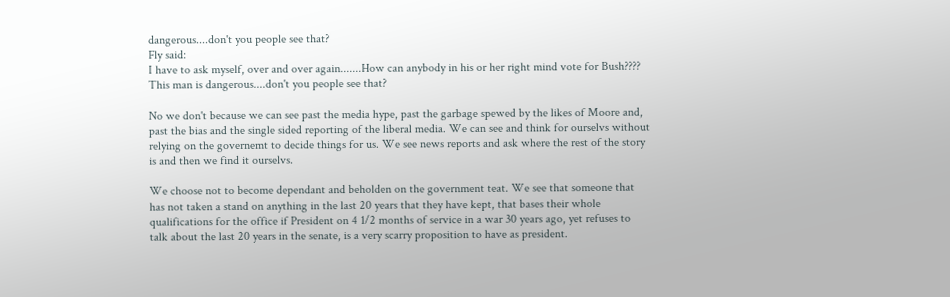dangerous....don't you people see that?
Fly said:
I have to ask myself, over and over again.......How can anybody in his or her right mind vote for Bush???? This man is dangerous....don't you people see that?

No we don't because we can see past the media hype, past the garbage spewed by the likes of Moore and, past the bias and the single sided reporting of the liberal media. We can see and think for ourselvs without relying on the governemt to decide things for us. We see news reports and ask where the rest of the story is and then we find it ourselvs.

We choose not to become dependant and beholden on the government teat. We see that someone that has not taken a stand on anything in the last 20 years that they have kept, that bases their whole qualifications for the office if President on 4 1/2 months of service in a war 30 years ago, yet refuses to talk about the last 20 years in the senate, is a very scarry proposition to have as president.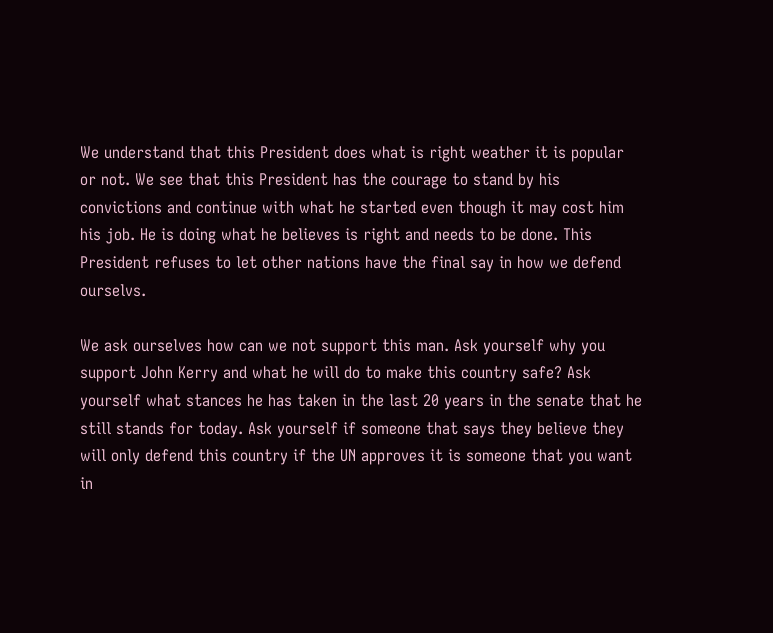We understand that this President does what is right weather it is popular or not. We see that this President has the courage to stand by his convictions and continue with what he started even though it may cost him his job. He is doing what he believes is right and needs to be done. This President refuses to let other nations have the final say in how we defend ourselvs.

We ask ourselves how can we not support this man. Ask yourself why you support John Kerry and what he will do to make this country safe? Ask yourself what stances he has taken in the last 20 years in the senate that he still stands for today. Ask yourself if someone that says they believe they will only defend this country if the UN approves it is someone that you want in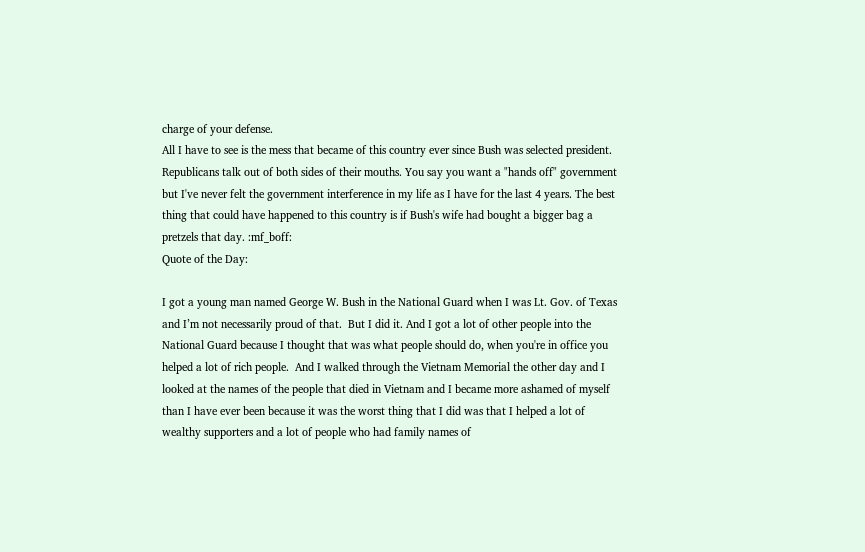charge of your defense.
All I have to see is the mess that became of this country ever since Bush was selected president. Republicans talk out of both sides of their mouths. You say you want a "hands off" government but I've never felt the government interference in my life as I have for the last 4 years. The best thing that could have happened to this country is if Bush's wife had bought a bigger bag a pretzels that day. :mf_boff:
Quote of the Day:

I got a young man named George W. Bush in the National Guard when I was Lt. Gov. of Texas and I’m not necessarily proud of that.  But I did it. And I got a lot of other people into the National Guard because I thought that was what people should do, when you're in office you helped a lot of rich people.  And I walked through the Vietnam Memorial the other day and I looked at the names of the people that died in Vietnam and I became more ashamed of myself than I have ever been because it was the worst thing that I did was that I helped a lot of wealthy supporters and a lot of people who had family names of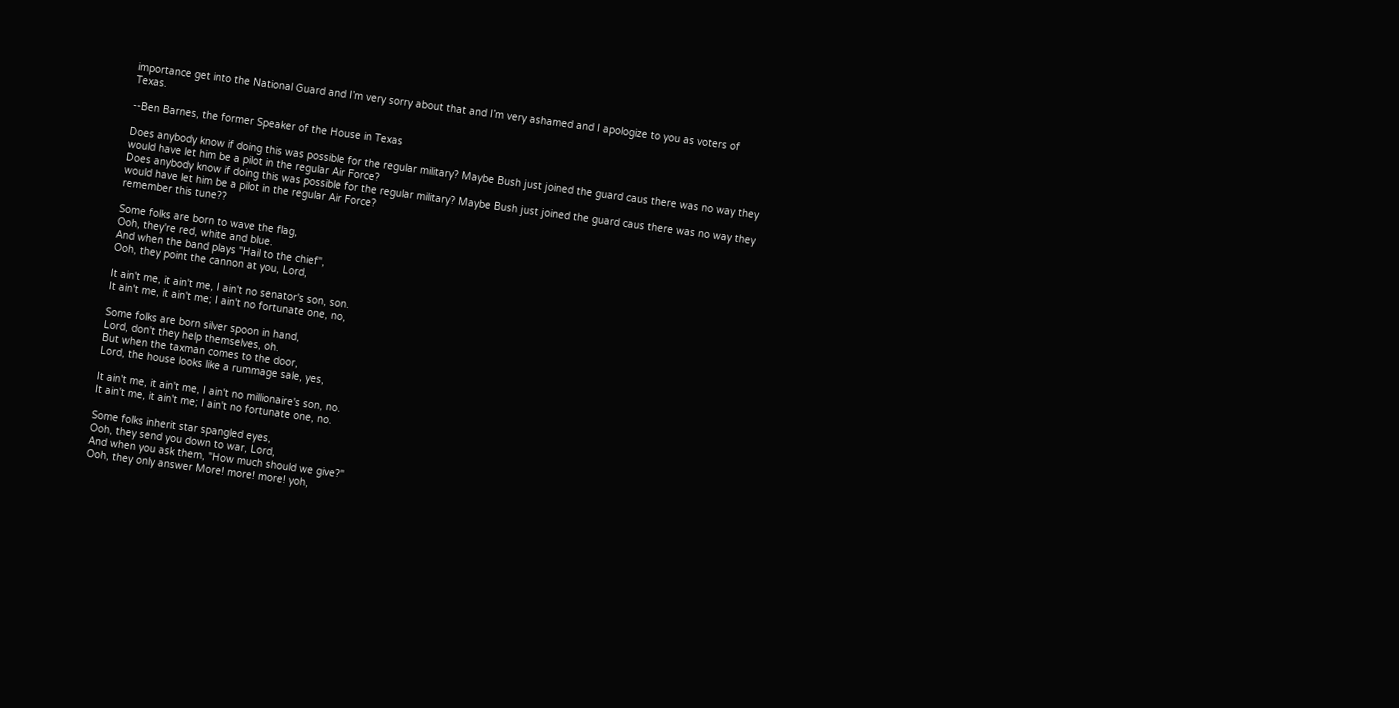importance get into the National Guard and I’m very sorry about that and I’m very ashamed and I apologize to you as voters of Texas.

--Ben Barnes, the former Speaker of the House in Texas

Does anybody know if doing this was possible for the regular military? Maybe Bush just joined the guard caus there was no way they would have let him be a pilot in the regular Air Force?
Does anybody know if doing this was possible for the regular military? Maybe Bush just joined the guard caus there was no way they would have let him be a pilot in the regular Air Force?
remember this tune??

Some folks are born to wave the flag,
Ooh, they're red, white and blue.
And when the band plays "Hail to the chief",
Ooh, they point the cannon at you, Lord,

It ain't me, it ain't me, I ain't no senator's son, son.
It ain't me, it ain't me; I ain't no fortunate one, no,

Some folks are born silver spoon in hand,
Lord, don't they help themselves, oh.
But when the taxman comes to the door,
Lord, the house looks like a rummage sale, yes,

It ain't me, it ain't me, I ain't no millionaire's son, no.
It ain't me, it ain't me; I ain't no fortunate one, no.

Some folks inherit star spangled eyes,
Ooh, they send you down to war, Lord,
And when you ask them, "How much should we give?"
Ooh, they only answer More! more! more! yoh,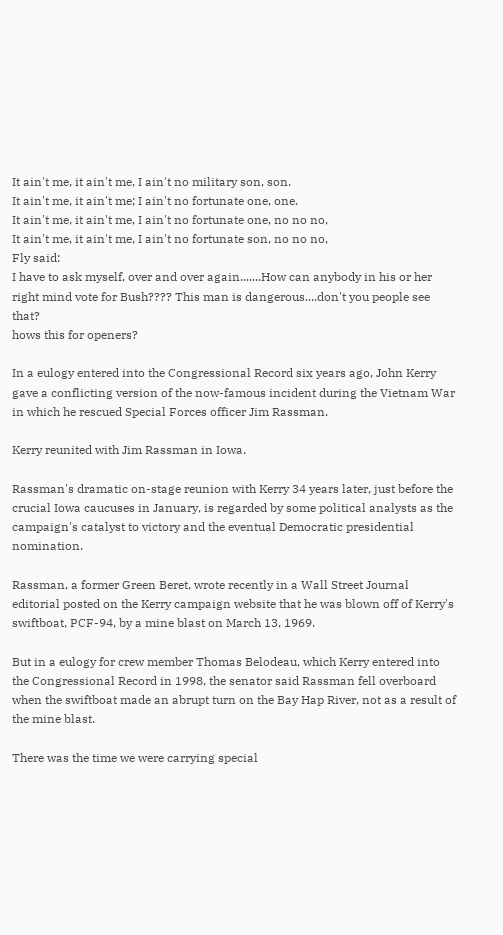It ain't me, it ain't me, I ain't no military son, son.
It ain't me, it ain't me; I ain't no fortunate one, one.
It ain't me, it ain't me, I ain't no fortunate one, no no no,
It ain't me, it ain't me, I ain't no fortunate son, no no no,
Fly said:
I have to ask myself, over and over again.......How can anybody in his or her right mind vote for Bush???? This man is dangerous....don't you people see that?
hows this for openers?

In a eulogy entered into the Congressional Record six years ago, John Kerry gave a conflicting version of the now-famous incident during the Vietnam War in which he rescued Special Forces officer Jim Rassman.

Kerry reunited with Jim Rassman in Iowa.

Rassman's dramatic on-stage reunion with Kerry 34 years later, just before the crucial Iowa caucuses in January, is regarded by some political analysts as the campaign's catalyst to victory and the eventual Democratic presidential nomination.

Rassman, a former Green Beret, wrote recently in a Wall Street Journal editorial posted on the Kerry campaign website that he was blown off of Kerry's swiftboat, PCF-94, by a mine blast on March 13, 1969.

But in a eulogy for crew member Thomas Belodeau, which Kerry entered into the Congressional Record in 1998, the senator said Rassman fell overboard when the swiftboat made an abrupt turn on the Bay Hap River, not as a result of the mine blast.

There was the time we were carrying special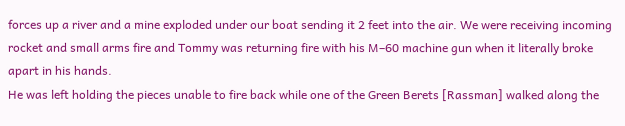forces up a river and a mine exploded under our boat sending it 2 feet into the air. We were receiving incoming rocket and small arms fire and Tommy was returning fire with his M–60 machine gun when it literally broke apart in his hands.
He was left holding the pieces unable to fire back while one of the Green Berets [Rassman] walked along the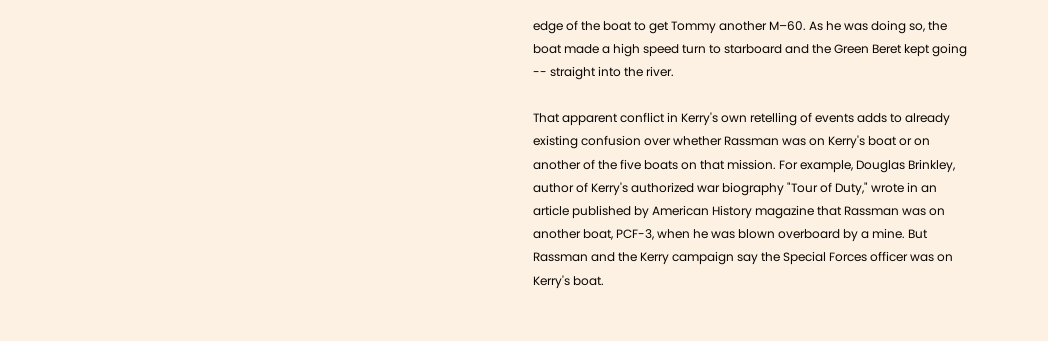edge of the boat to get Tommy another M–60. As he was doing so, the boat made a high speed turn to starboard and the Green Beret kept going -- straight into the river.

That apparent conflict in Kerry's own retelling of events adds to already existing confusion over whether Rassman was on Kerry's boat or on another of the five boats on that mission. For example, Douglas Brinkley, author of Kerry's authorized war biography "Tour of Duty," wrote in an article published by American History magazine that Rassman was on another boat, PCF-3, when he was blown overboard by a mine. But Rassman and the Kerry campaign say the Special Forces officer was on Kerry's boat.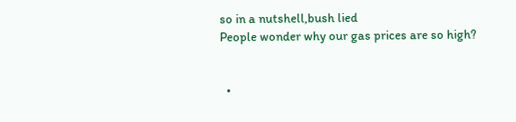so in a nutshell,bush lied
People wonder why our gas prices are so high?


  •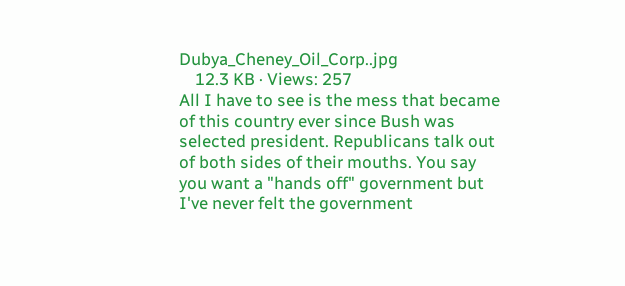Dubya_Cheney_Oil_Corp..jpg
    12.3 KB · Views: 257
All I have to see is the mess that became of this country ever since Bush was selected president. Republicans talk out of both sides of their mouths. You say you want a "hands off" government but I've never felt the government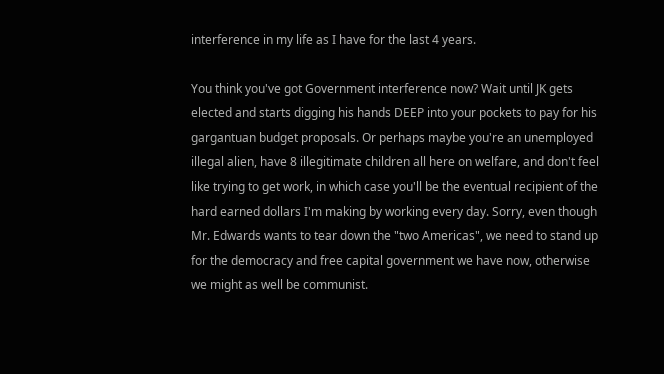interference in my life as I have for the last 4 years.

You think you've got Government interference now? Wait until JK gets elected and starts digging his hands DEEP into your pockets to pay for his gargantuan budget proposals. Or perhaps maybe you're an unemployed illegal alien, have 8 illegitimate children all here on welfare, and don't feel like trying to get work, in which case you'll be the eventual recipient of the hard earned dollars I'm making by working every day. Sorry, even though Mr. Edwards wants to tear down the "two Americas", we need to stand up for the democracy and free capital government we have now, otherwise we might as well be communist.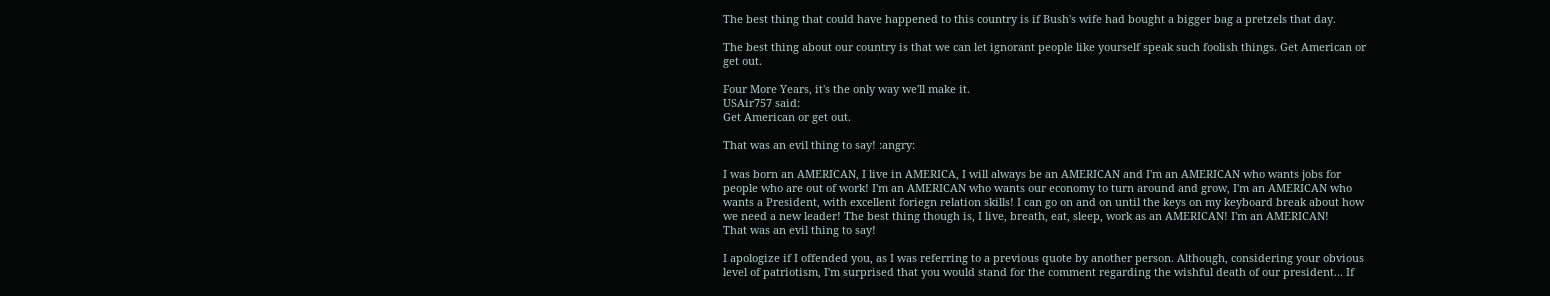The best thing that could have happened to this country is if Bush's wife had bought a bigger bag a pretzels that day.

The best thing about our country is that we can let ignorant people like yourself speak such foolish things. Get American or get out.

Four More Years, it's the only way we'll make it.
USAir757 said:
Get American or get out.

That was an evil thing to say! :angry:

I was born an AMERICAN, I live in AMERICA, I will always be an AMERICAN and I'm an AMERICAN who wants jobs for people who are out of work! I'm an AMERICAN who wants our economy to turn around and grow, I'm an AMERICAN who wants a President, with excellent foriegn relation skills! I can go on and on until the keys on my keyboard break about how we need a new leader! The best thing though is, I live, breath, eat, sleep, work as an AMERICAN! I'm an AMERICAN!
That was an evil thing to say!

I apologize if I offended you, as I was referring to a previous quote by another person. Although, considering your obvious level of patriotism, I'm surprised that you would stand for the comment regarding the wishful death of our president... If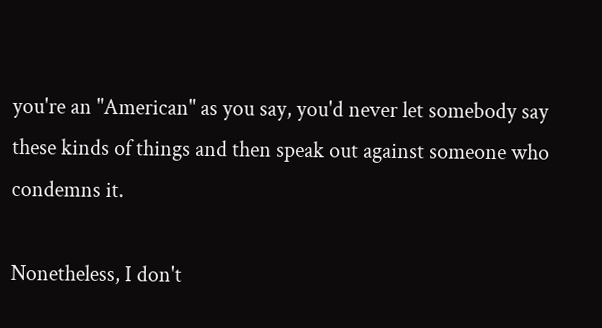you're an "American" as you say, you'd never let somebody say these kinds of things and then speak out against someone who condemns it.

Nonetheless, I don't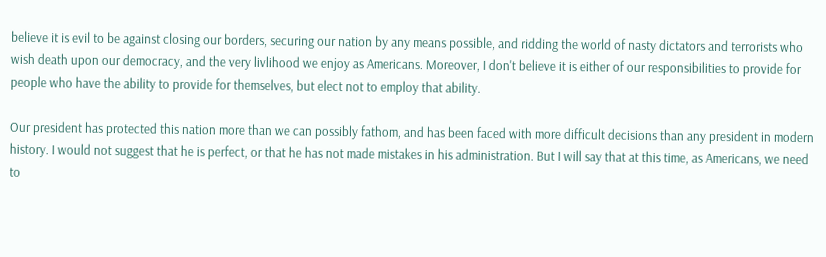believe it is evil to be against closing our borders, securing our nation by any means possible, and ridding the world of nasty dictators and terrorists who wish death upon our democracy, and the very livlihood we enjoy as Americans. Moreover, I don't believe it is either of our responsibilities to provide for people who have the ability to provide for themselves, but elect not to employ that ability.

Our president has protected this nation more than we can possibly fathom, and has been faced with more difficult decisions than any president in modern history. I would not suggest that he is perfect, or that he has not made mistakes in his administration. But I will say that at this time, as Americans, we need to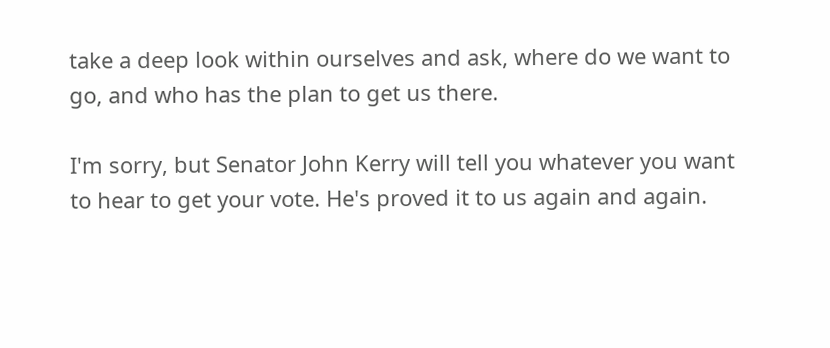take a deep look within ourselves and ask, where do we want to go, and who has the plan to get us there.

I'm sorry, but Senator John Kerry will tell you whatever you want to hear to get your vote. He's proved it to us again and again.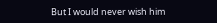But I would never wish him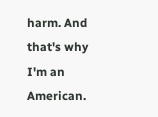harm. And that's why I'm an American.